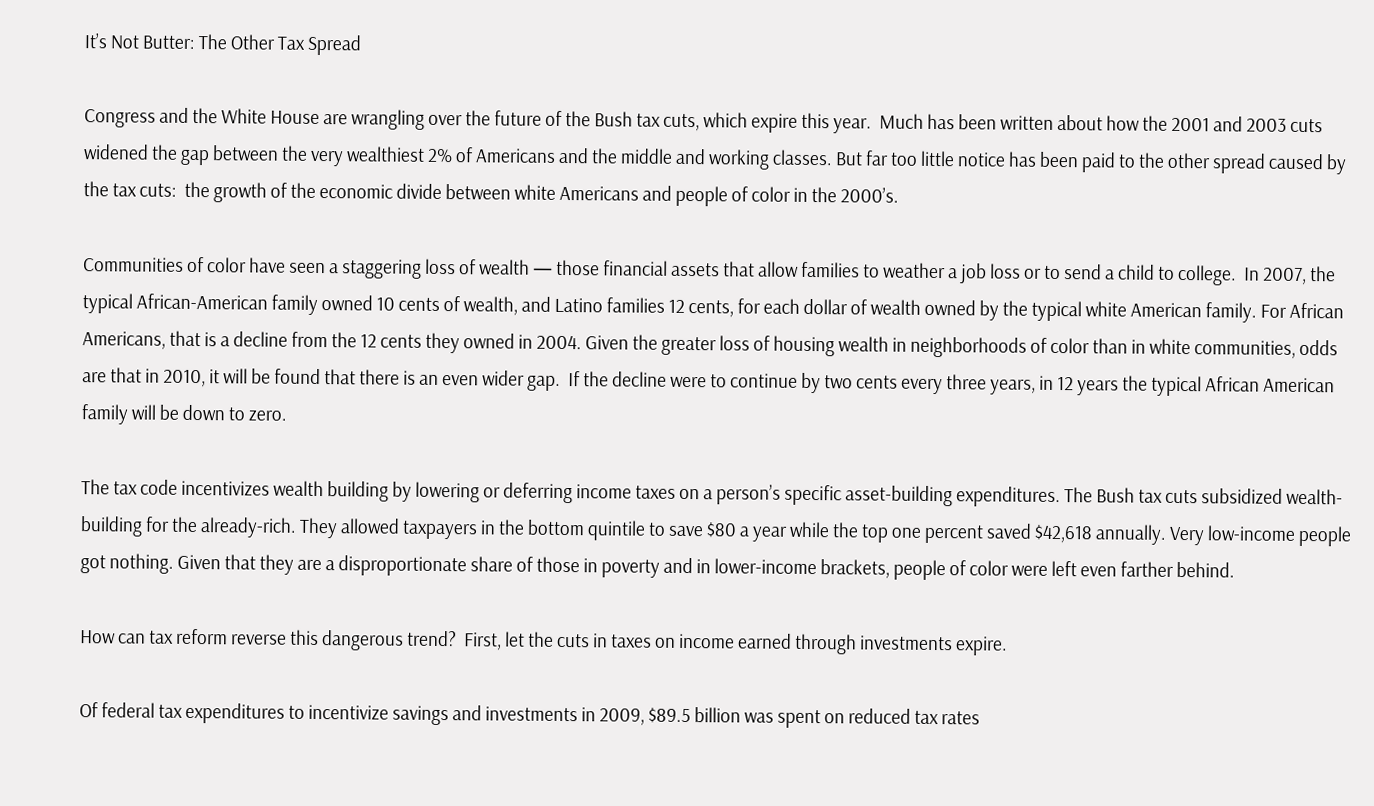It’s Not Butter: The Other Tax Spread

Congress and the White House are wrangling over the future of the Bush tax cuts, which expire this year.  Much has been written about how the 2001 and 2003 cuts widened the gap between the very wealthiest 2% of Americans and the middle and working classes. But far too little notice has been paid to the other spread caused by the tax cuts:  the growth of the economic divide between white Americans and people of color in the 2000’s.

Communities of color have seen a staggering loss of wealth — those financial assets that allow families to weather a job loss or to send a child to college.  In 2007, the typical African-American family owned 10 cents of wealth, and Latino families 12 cents, for each dollar of wealth owned by the typical white American family. For African Americans, that is a decline from the 12 cents they owned in 2004. Given the greater loss of housing wealth in neighborhoods of color than in white communities, odds are that in 2010, it will be found that there is an even wider gap.  If the decline were to continue by two cents every three years, in 12 years the typical African American family will be down to zero.

The tax code incentivizes wealth building by lowering or deferring income taxes on a person’s specific asset-building expenditures. The Bush tax cuts subsidized wealth-building for the already-rich. They allowed taxpayers in the bottom quintile to save $80 a year while the top one percent saved $42,618 annually. Very low-income people got nothing. Given that they are a disproportionate share of those in poverty and in lower-income brackets, people of color were left even farther behind.

How can tax reform reverse this dangerous trend?  First, let the cuts in taxes on income earned through investments expire.

Of federal tax expenditures to incentivize savings and investments in 2009, $89.5 billion was spent on reduced tax rates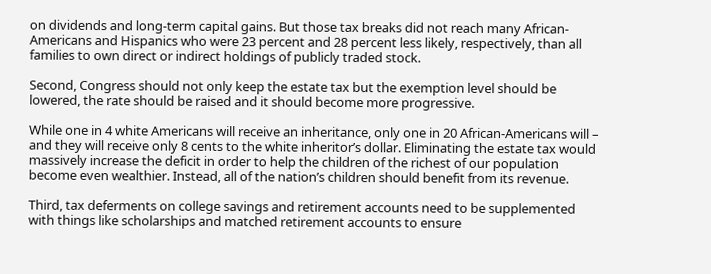on dividends and long-term capital gains. But those tax breaks did not reach many African-Americans and Hispanics who were 23 percent and 28 percent less likely, respectively, than all families to own direct or indirect holdings of publicly traded stock.

Second, Congress should not only keep the estate tax but the exemption level should be lowered, the rate should be raised and it should become more progressive.

While one in 4 white Americans will receive an inheritance, only one in 20 African-Americans will – and they will receive only 8 cents to the white inheritor’s dollar. Eliminating the estate tax would massively increase the deficit in order to help the children of the richest of our population become even wealthier. Instead, all of the nation’s children should benefit from its revenue.

Third, tax deferments on college savings and retirement accounts need to be supplemented with things like scholarships and matched retirement accounts to ensure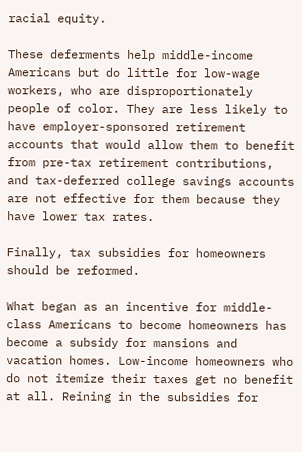racial equity.

These deferments help middle-income Americans but do little for low-wage workers, who are disproportionately people of color. They are less likely to have employer-sponsored retirement accounts that would allow them to benefit from pre-tax retirement contributions, and tax-deferred college savings accounts are not effective for them because they have lower tax rates.

Finally, tax subsidies for homeowners should be reformed.

What began as an incentive for middle-class Americans to become homeowners has become a subsidy for mansions and vacation homes. Low-income homeowners who do not itemize their taxes get no benefit at all. Reining in the subsidies for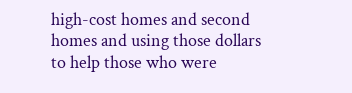high-cost homes and second homes and using those dollars to help those who were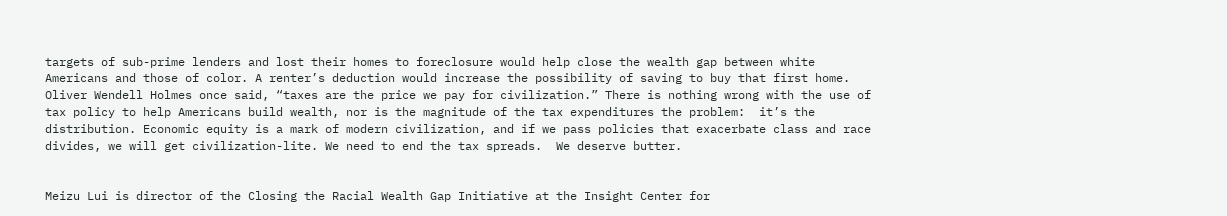targets of sub-prime lenders and lost their homes to foreclosure would help close the wealth gap between white Americans and those of color. A renter’s deduction would increase the possibility of saving to buy that first home.
Oliver Wendell Holmes once said, “taxes are the price we pay for civilization.” There is nothing wrong with the use of tax policy to help Americans build wealth, nor is the magnitude of the tax expenditures the problem:  it’s the distribution. Economic equity is a mark of modern civilization, and if we pass policies that exacerbate class and race divides, we will get civilization-lite. We need to end the tax spreads.  We deserve butter.


Meizu Lui is director of the Closing the Racial Wealth Gap Initiative at the Insight Center for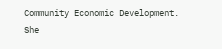Community Economic Development. She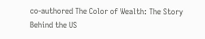co-authored The Color of Wealth: The Story Behind the US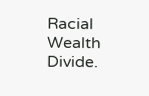Racial Wealth Divide.